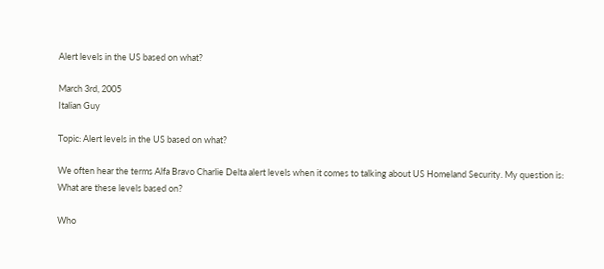Alert levels in the US based on what?

March 3rd, 2005
Italian Guy

Topic: Alert levels in the US based on what?

We often hear the terms Alfa Bravo Charlie Delta alert levels when it comes to talking about US Homeland Security. My question is:
What are these levels based on?

Who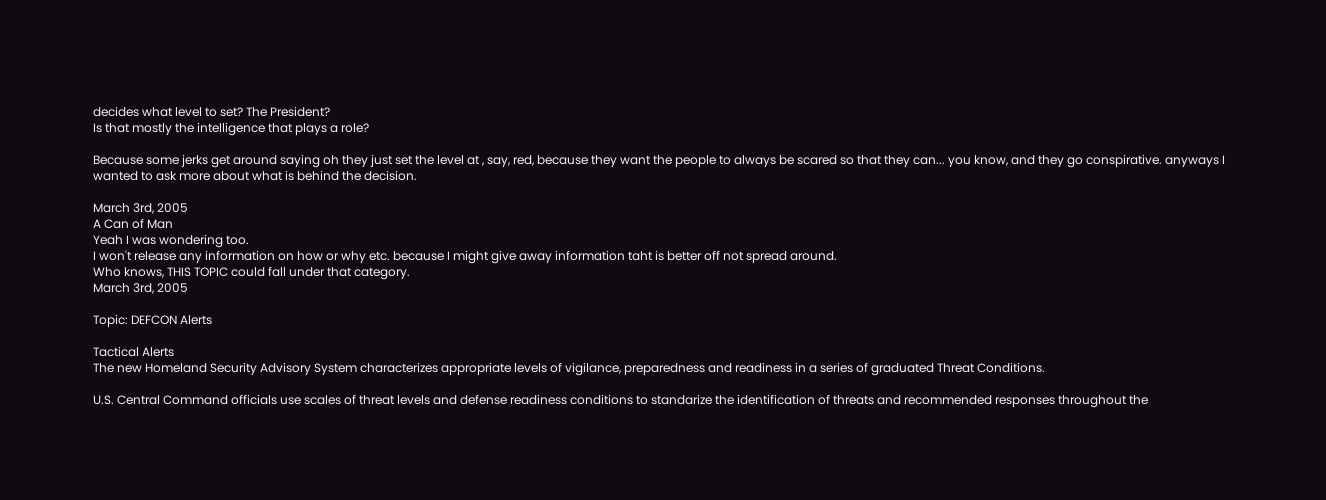decides what level to set? The President?
Is that mostly the intelligence that plays a role?

Because some jerks get around saying oh they just set the level at , say, red, because they want the people to always be scared so that they can... you know, and they go conspirative. anyways I wanted to ask more about what is behind the decision.

March 3rd, 2005
A Can of Man
Yeah I was wondering too.
I won't release any information on how or why etc. because I might give away information taht is better off not spread around.
Who knows, THIS TOPIC could fall under that category.
March 3rd, 2005

Topic: DEFCON Alerts

Tactical Alerts
The new Homeland Security Advisory System characterizes appropriate levels of vigilance, preparedness and readiness in a series of graduated Threat Conditions.

U.S. Central Command officials use scales of threat levels and defense readiness conditions to standarize the identification of threats and recommended responses throughout the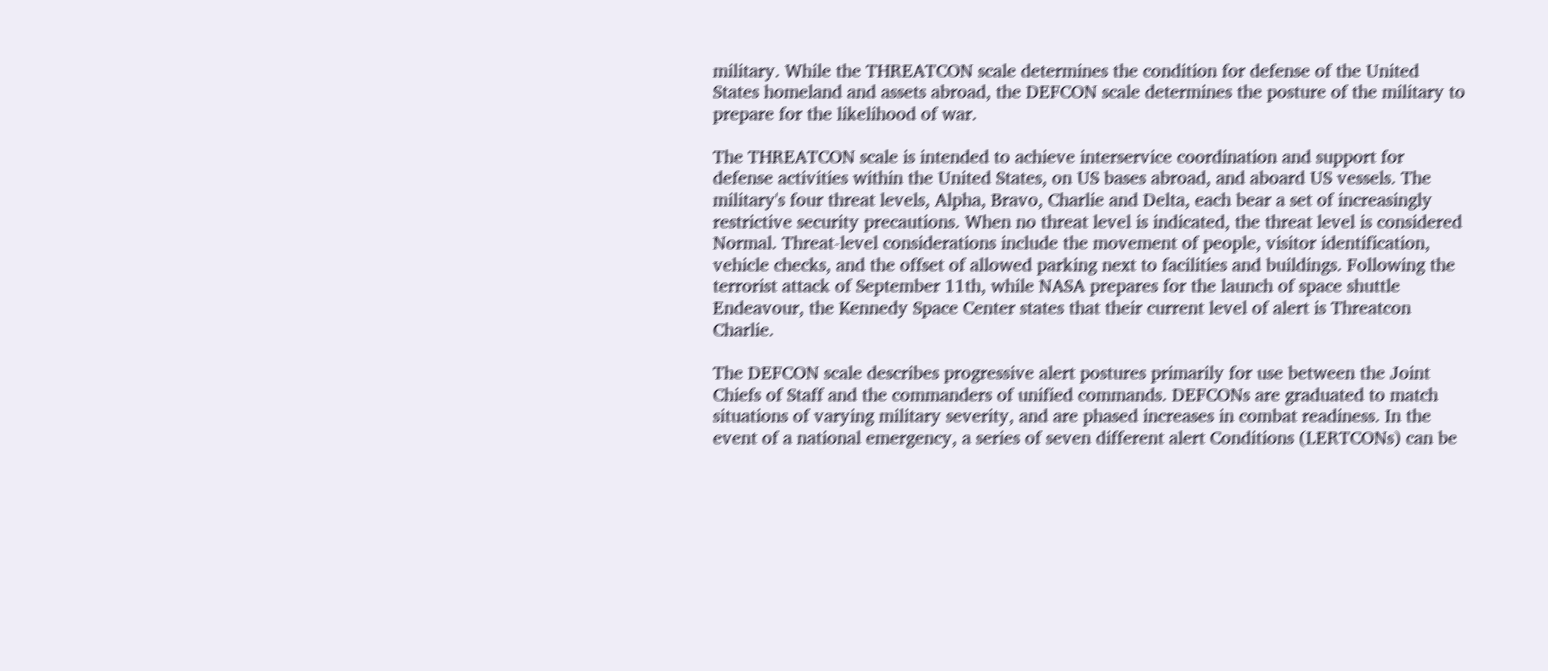military. While the THREATCON scale determines the condition for defense of the United States homeland and assets abroad, the DEFCON scale determines the posture of the military to prepare for the likelihood of war.

The THREATCON scale is intended to achieve interservice coordination and support for defense activities within the United States, on US bases abroad, and aboard US vessels. The military's four threat levels, Alpha, Bravo, Charlie and Delta, each bear a set of increasingly restrictive security precautions. When no threat level is indicated, the threat level is considered Normal. Threat-level considerations include the movement of people, visitor identification, vehicle checks, and the offset of allowed parking next to facilities and buildings. Following the terrorist attack of September 11th, while NASA prepares for the launch of space shuttle Endeavour, the Kennedy Space Center states that their current level of alert is Threatcon Charlie.

The DEFCON scale describes progressive alert postures primarily for use between the Joint Chiefs of Staff and the commanders of unified commands. DEFCONs are graduated to match situations of varying military severity, and are phased increases in combat readiness. In the event of a national emergency, a series of seven different alert Conditions (LERTCONs) can be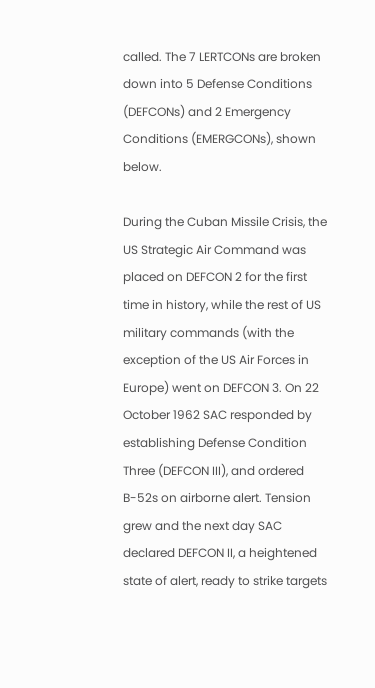called. The 7 LERTCONs are broken down into 5 Defense Conditions (DEFCONs) and 2 Emergency Conditions (EMERGCONs), shown below.

During the Cuban Missile Crisis, the US Strategic Air Command was placed on DEFCON 2 for the first time in history, while the rest of US military commands (with the exception of the US Air Forces in Europe) went on DEFCON 3. On 22 October 1962 SAC responded by establishing Defense Condition Three (DEFCON III), and ordered B-52s on airborne alert. Tension grew and the next day SAC declared DEFCON II, a heightened state of alert, ready to strike targets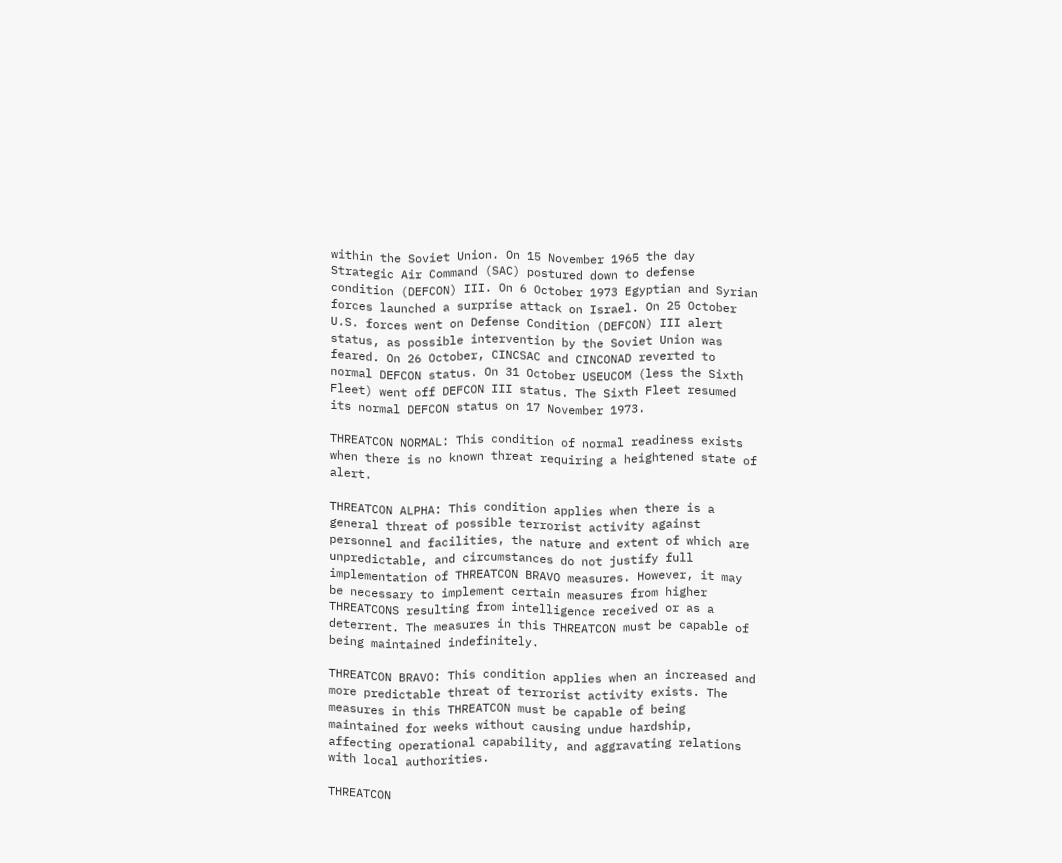within the Soviet Union. On 15 November 1965 the day Strategic Air Command (SAC) postured down to defense condition (DEFCON) III. On 6 October 1973 Egyptian and Syrian forces launched a surprise attack on Israel. On 25 October U.S. forces went on Defense Condition (DEFCON) III alert status, as possible intervention by the Soviet Union was feared. On 26 October, CINCSAC and CINCONAD reverted to normal DEFCON status. On 31 October USEUCOM (less the Sixth Fleet) went off DEFCON III status. The Sixth Fleet resumed its normal DEFCON status on 17 November 1973.

THREATCON NORMAL: This condition of normal readiness exists when there is no known threat requiring a heightened state of alert.

THREATCON ALPHA: This condition applies when there is a general threat of possible terrorist activity against personnel and facilities, the nature and extent of which are unpredictable, and circumstances do not justify full implementation of THREATCON BRAVO measures. However, it may be necessary to implement certain measures from higher THREATCONS resulting from intelligence received or as a deterrent. The measures in this THREATCON must be capable of being maintained indefinitely.

THREATCON BRAVO: This condition applies when an increased and more predictable threat of terrorist activity exists. The measures in this THREATCON must be capable of being maintained for weeks without causing undue hardship, affecting operational capability, and aggravating relations with local authorities.

THREATCON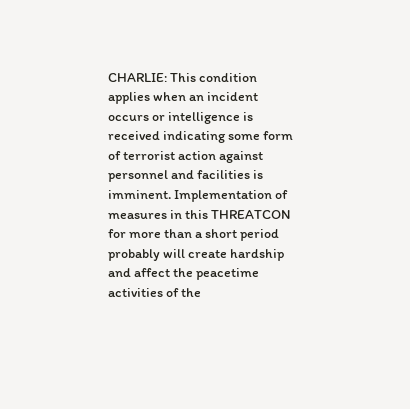CHARLIE: This condition applies when an incident occurs or intelligence is received indicating some form of terrorist action against personnel and facilities is imminent. Implementation of measures in this THREATCON for more than a short period probably will create hardship and affect the peacetime activities of the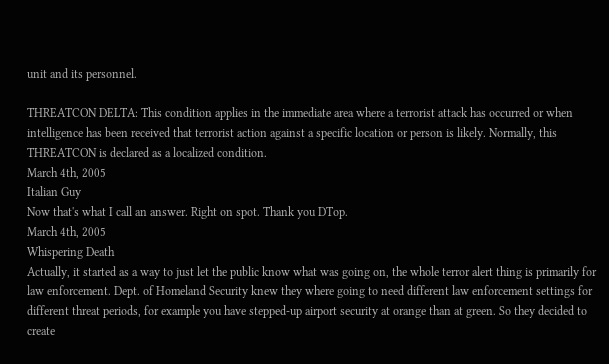unit and its personnel.

THREATCON DELTA: This condition applies in the immediate area where a terrorist attack has occurred or when intelligence has been received that terrorist action against a specific location or person is likely. Normally, this THREATCON is declared as a localized condition.
March 4th, 2005
Italian Guy
Now that's what I call an answer. Right on spot. Thank you DTop.
March 4th, 2005
Whispering Death
Actually, it started as a way to just let the public know what was going on, the whole terror alert thing is primarily for law enforcement. Dept. of Homeland Security knew they where going to need different law enforcement settings for different threat periods, for example you have stepped-up airport security at orange than at green. So they decided to create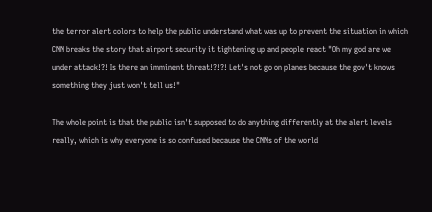the terror alert colors to help the public understand what was up to prevent the situation in which CNN breaks the story that airport security it tightening up and people react "Oh my god are we under attack!?! Is there an imminent threat!?!?! Let's not go on planes because the gov't knows something they just won't tell us!"

The whole point is that the public isn't supposed to do anything differently at the alert levels really, which is why everyone is so confused because the CNNs of the world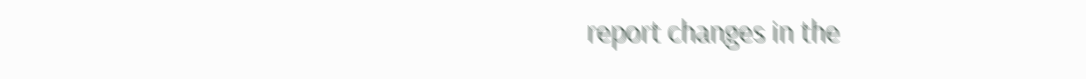report changes in the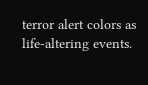terror alert colors as life-altering events.